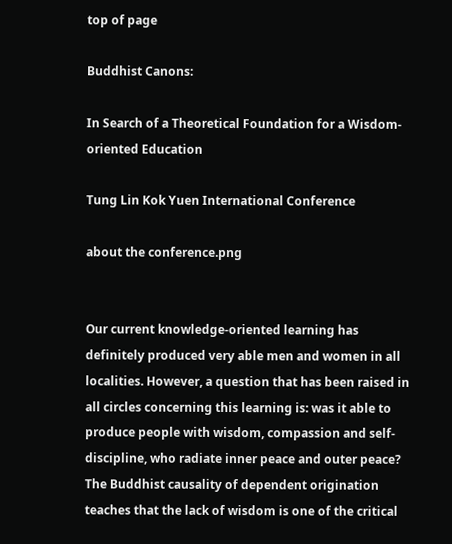top of page

Buddhist Canons:

In Search of a Theoretical Foundation for a Wisdom-oriented Education

Tung Lin Kok Yuen International Conference

about the conference.png


Our current knowledge-oriented learning has definitely produced very able men and women in all localities. However, a question that has been raised in all circles concerning this learning is: was it able to produce people with wisdom, compassion and self-discipline, who radiate inner peace and outer peace? The Buddhist causality of dependent origination teaches that the lack of wisdom is one of the critical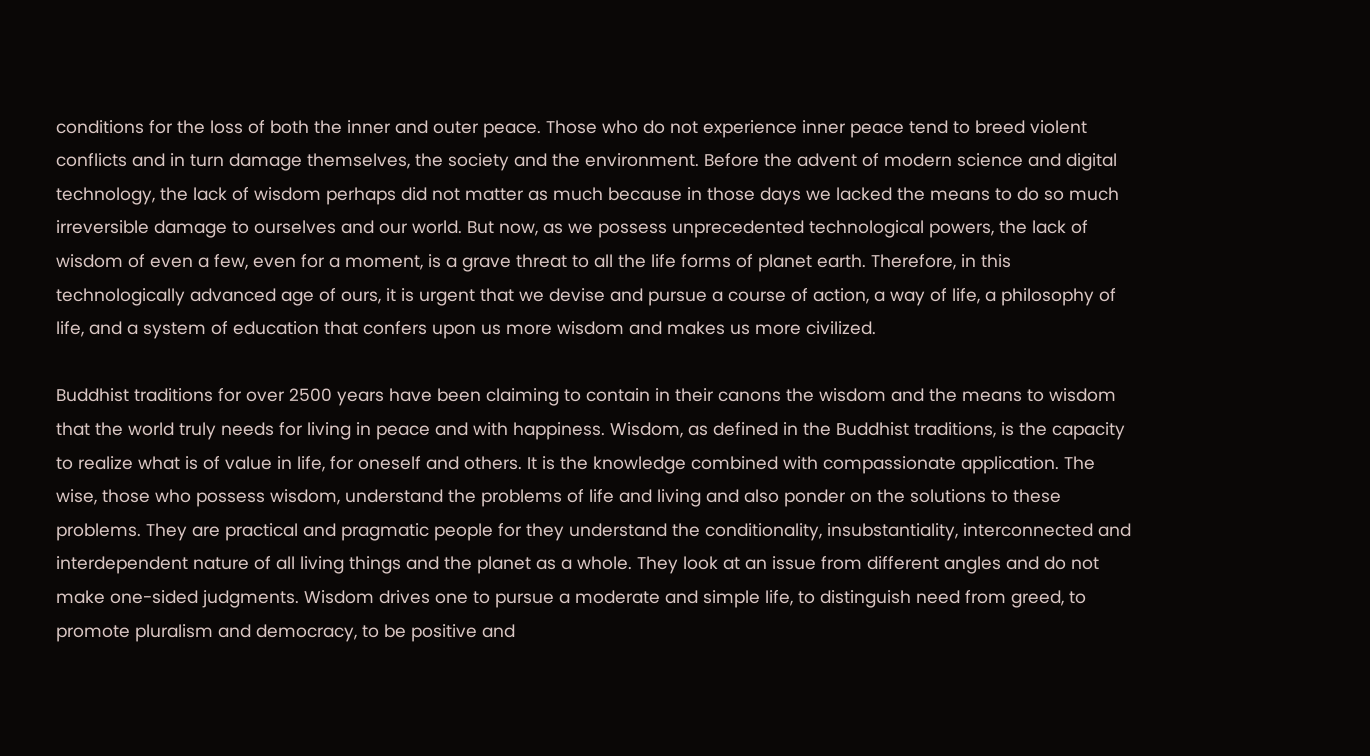conditions for the loss of both the inner and outer peace. Those who do not experience inner peace tend to breed violent conflicts and in turn damage themselves, the society and the environment. Before the advent of modern science and digital technology, the lack of wisdom perhaps did not matter as much because in those days we lacked the means to do so much irreversible damage to ourselves and our world. But now, as we possess unprecedented technological powers, the lack of wisdom of even a few, even for a moment, is a grave threat to all the life forms of planet earth. Therefore, in this technologically advanced age of ours, it is urgent that we devise and pursue a course of action, a way of life, a philosophy of life, and a system of education that confers upon us more wisdom and makes us more civilized.

Buddhist traditions for over 2500 years have been claiming to contain in their canons the wisdom and the means to wisdom that the world truly needs for living in peace and with happiness. Wisdom, as defined in the Buddhist traditions, is the capacity to realize what is of value in life, for oneself and others. It is the knowledge combined with compassionate application. The wise, those who possess wisdom, understand the problems of life and living and also ponder on the solutions to these problems. They are practical and pragmatic people for they understand the conditionality, insubstantiality, interconnected and interdependent nature of all living things and the planet as a whole. They look at an issue from different angles and do not make one-sided judgments. Wisdom drives one to pursue a moderate and simple life, to distinguish need from greed, to promote pluralism and democracy, to be positive and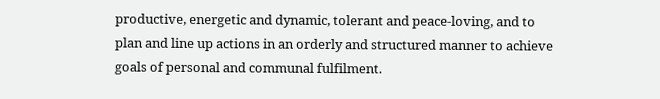productive, energetic and dynamic, tolerant and peace-loving, and to plan and line up actions in an orderly and structured manner to achieve goals of personal and communal fulfilment.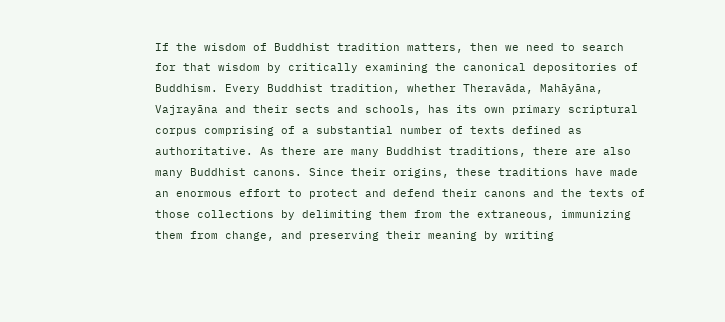If the wisdom of Buddhist tradition matters, then we need to search for that wisdom by critically examining the canonical depositories of Buddhism. Every Buddhist tradition, whether Theravāda, Mahāyāna, Vajrayāna and their sects and schools, has its own primary scriptural corpus comprising of a substantial number of texts defined as authoritative. As there are many Buddhist traditions, there are also many Buddhist canons. Since their origins, these traditions have made an enormous effort to protect and defend their canons and the texts of those collections by delimiting them from the extraneous, immunizing them from change, and preserving their meaning by writing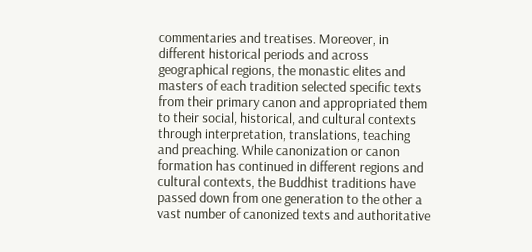commentaries and treatises. Moreover, in different historical periods and across geographical regions, the monastic elites and masters of each tradition selected specific texts from their primary canon and appropriated them to their social, historical, and cultural contexts through interpretation, translations, teaching and preaching. While canonization or canon formation has continued in different regions and cultural contexts, the Buddhist traditions have passed down from one generation to the other a vast number of canonized texts and authoritative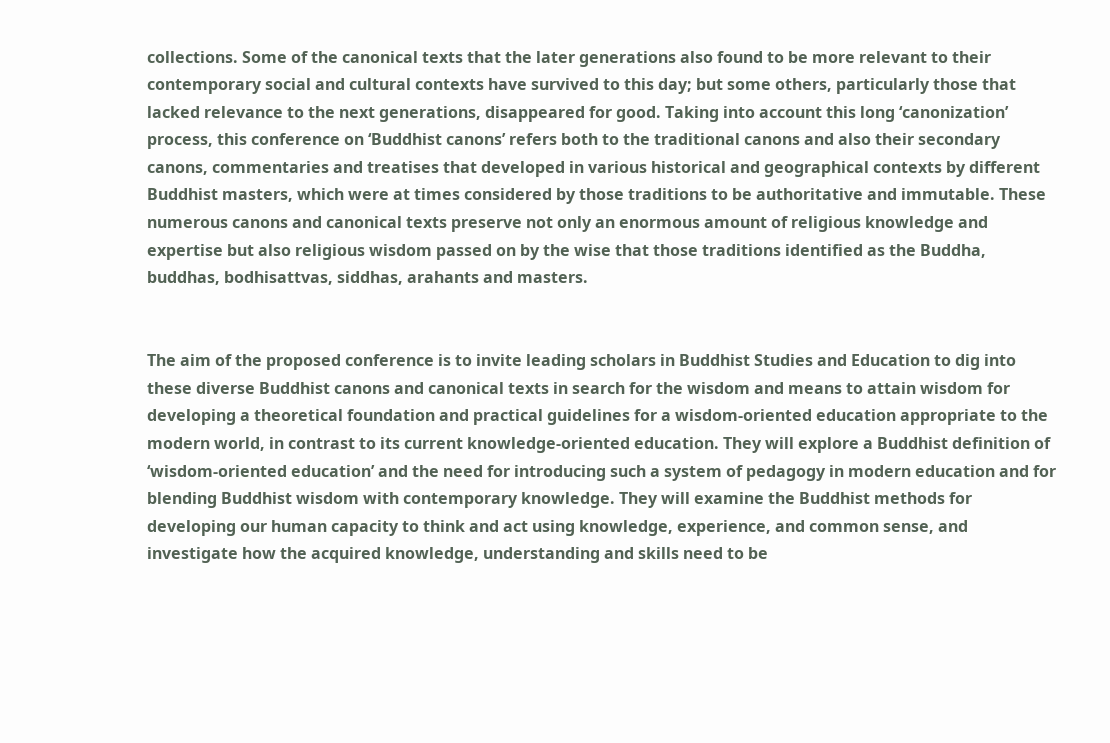collections. Some of the canonical texts that the later generations also found to be more relevant to their contemporary social and cultural contexts have survived to this day; but some others, particularly those that lacked relevance to the next generations, disappeared for good. Taking into account this long ‘canonization’ process, this conference on ‘Buddhist canons’ refers both to the traditional canons and also their secondary canons, commentaries and treatises that developed in various historical and geographical contexts by different Buddhist masters, which were at times considered by those traditions to be authoritative and immutable. These numerous canons and canonical texts preserve not only an enormous amount of religious knowledge and expertise but also religious wisdom passed on by the wise that those traditions identified as the Buddha, buddhas, bodhisattvas, siddhas, arahants and masters.


The aim of the proposed conference is to invite leading scholars in Buddhist Studies and Education to dig into these diverse Buddhist canons and canonical texts in search for the wisdom and means to attain wisdom for developing a theoretical foundation and practical guidelines for a wisdom-oriented education appropriate to the modern world, in contrast to its current knowledge-oriented education. They will explore a Buddhist definition of ‘wisdom-oriented education’ and the need for introducing such a system of pedagogy in modern education and for blending Buddhist wisdom with contemporary knowledge. They will examine the Buddhist methods for developing our human capacity to think and act using knowledge, experience, and common sense, and investigate how the acquired knowledge, understanding and skills need to be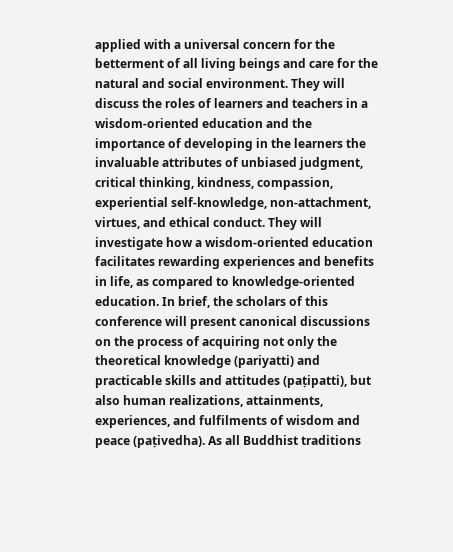applied with a universal concern for the betterment of all living beings and care for the natural and social environment. They will discuss the roles of learners and teachers in a wisdom-oriented education and the importance of developing in the learners the invaluable attributes of unbiased judgment, critical thinking, kindness, compassion, experiential self-knowledge, non-attachment, virtues, and ethical conduct. They will investigate how a wisdom-oriented education facilitates rewarding experiences and benefits in life, as compared to knowledge-oriented education. In brief, the scholars of this conference will present canonical discussions on the process of acquiring not only the theoretical knowledge (pariyatti) and practicable skills and attitudes (paṭipatti), but also human realizations, attainments, experiences, and fulfilments of wisdom and peace (paṭivedha). As all Buddhist traditions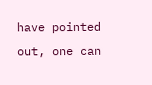have pointed out, one can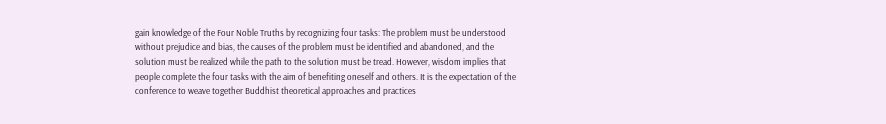gain knowledge of the Four Noble Truths by recognizing four tasks: The problem must be understood without prejudice and bias, the causes of the problem must be identified and abandoned, and the solution must be realized while the path to the solution must be tread. However, wisdom implies that people complete the four tasks with the aim of benefiting oneself and others. It is the expectation of the conference to weave together Buddhist theoretical approaches and practices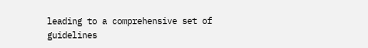leading to a comprehensive set of guidelines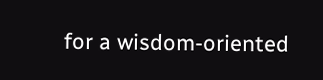for a wisdom-oriented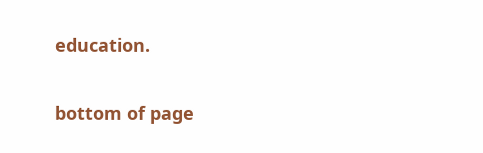education.

bottom of page